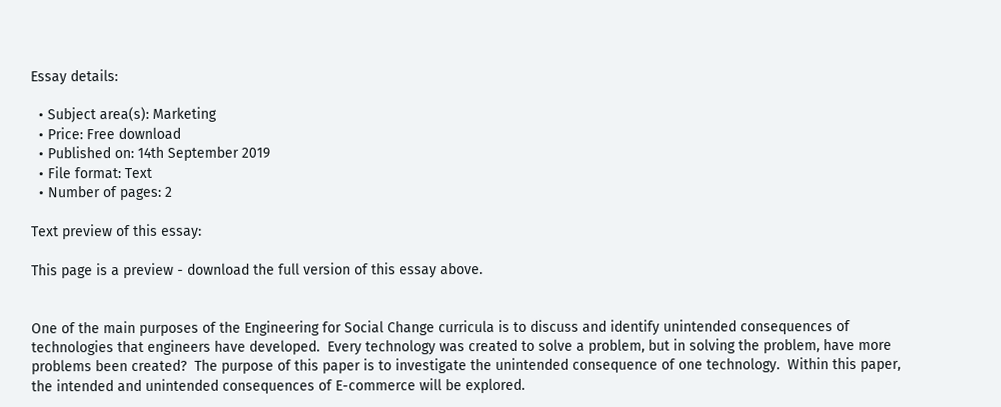Essay details:

  • Subject area(s): Marketing
  • Price: Free download
  • Published on: 14th September 2019
  • File format: Text
  • Number of pages: 2

Text preview of this essay:

This page is a preview - download the full version of this essay above.


One of the main purposes of the Engineering for Social Change curricula is to discuss and identify unintended consequences of technologies that engineers have developed.  Every technology was created to solve a problem, but in solving the problem, have more problems been created?  The purpose of this paper is to investigate the unintended consequence of one technology.  Within this paper, the intended and unintended consequences of E-commerce will be explored.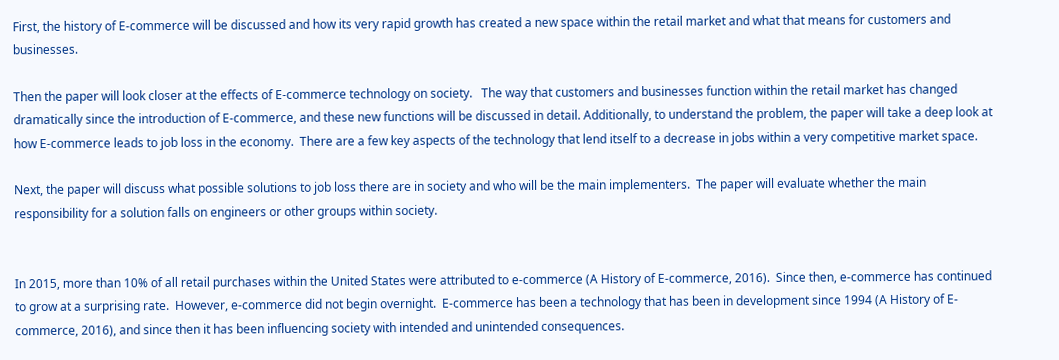First, the history of E-commerce will be discussed and how its very rapid growth has created a new space within the retail market and what that means for customers and businesses.

Then the paper will look closer at the effects of E-commerce technology on society.   The way that customers and businesses function within the retail market has changed dramatically since the introduction of E-commerce, and these new functions will be discussed in detail. Additionally, to understand the problem, the paper will take a deep look at how E-commerce leads to job loss in the economy.  There are a few key aspects of the technology that lend itself to a decrease in jobs within a very competitive market space.

Next, the paper will discuss what possible solutions to job loss there are in society and who will be the main implementers.  The paper will evaluate whether the main responsibility for a solution falls on engineers or other groups within society.


In 2015, more than 10% of all retail purchases within the United States were attributed to e-commerce (A History of E-commerce, 2016).  Since then, e-commerce has continued to grow at a surprising rate.  However, e-commerce did not begin overnight.  E-commerce has been a technology that has been in development since 1994 (A History of E-commerce, 2016), and since then it has been influencing society with intended and unintended consequences.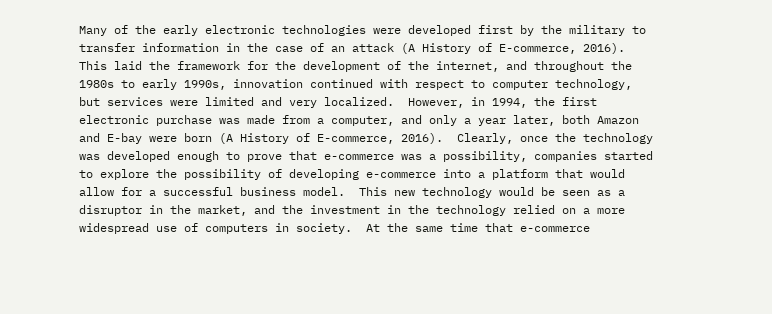Many of the early electronic technologies were developed first by the military to transfer information in the case of an attack (A History of E-commerce, 2016).  This laid the framework for the development of the internet, and throughout the 1980s to early 1990s, innovation continued with respect to computer technology, but services were limited and very localized.  However, in 1994, the first electronic purchase was made from a computer, and only a year later, both Amazon and E-bay were born (A History of E-commerce, 2016).  Clearly, once the technology was developed enough to prove that e-commerce was a possibility, companies started to explore the possibility of developing e-commerce into a platform that would allow for a successful business model.  This new technology would be seen as a disruptor in the market, and the investment in the technology relied on a more widespread use of computers in society.  At the same time that e-commerce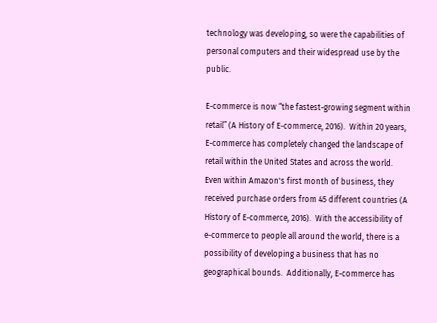technology was developing, so were the capabilities of personal computers and their widespread use by the public.

E-commerce is now “the fastest-growing segment within retail” (A History of E-commerce, 2016).  Within 20 years, E-commerce has completely changed the landscape of retail within the United States and across the world.  Even within Amazon's first month of business, they received purchase orders from 45 different countries (A History of E-commerce, 2016).  With the accessibility of e-commerce to people all around the world, there is a possibility of developing a business that has no geographical bounds.  Additionally, E-commerce has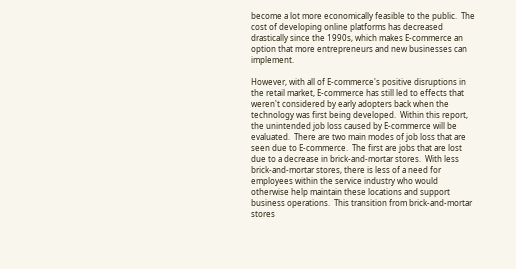become a lot more economically feasible to the public.  The cost of developing online platforms has decreased drastically since the 1990s, which makes E-commerce an option that more entrepreneurs and new businesses can implement.

However, with all of E-commerce's positive disruptions in the retail market, E-commerce has still led to effects that weren't considered by early adopters back when the technology was first being developed.  Within this report, the unintended job loss caused by E-commerce will be evaluated.  There are two main modes of job loss that are seen due to E-commerce.  The first are jobs that are lost due to a decrease in brick-and-mortar stores.  With less brick-and-mortar stores, there is less of a need for employees within the service industry who would otherwise help maintain these locations and support business operations.  This transition from brick-and-mortar stores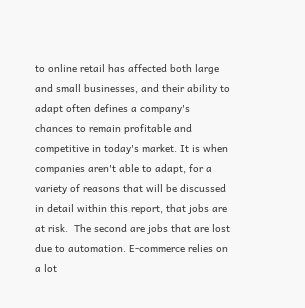to online retail has affected both large and small businesses, and their ability to adapt often defines a company's chances to remain profitable and competitive in today's market. It is when companies aren't able to adapt, for a variety of reasons that will be discussed in detail within this report, that jobs are at risk.  The second are jobs that are lost due to automation. E-commerce relies on a lot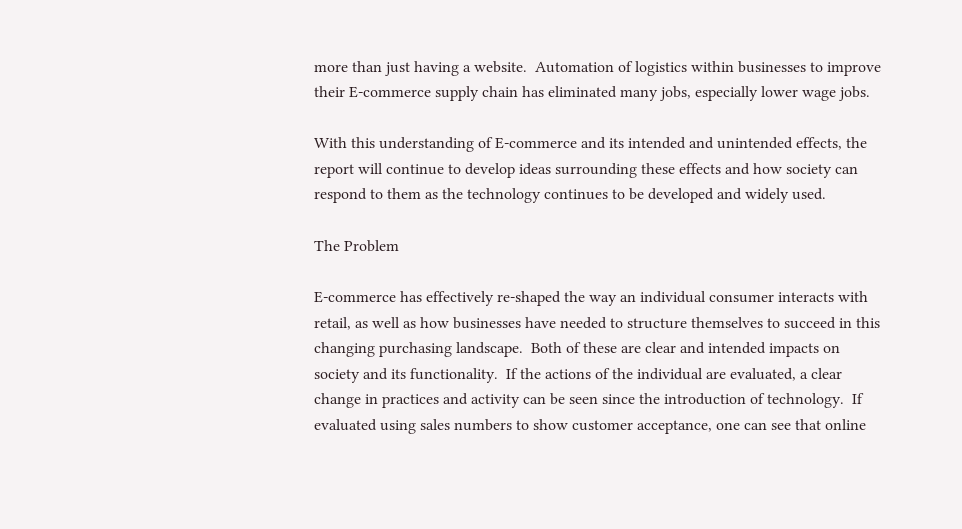more than just having a website.  Automation of logistics within businesses to improve their E-commerce supply chain has eliminated many jobs, especially lower wage jobs.

With this understanding of E-commerce and its intended and unintended effects, the report will continue to develop ideas surrounding these effects and how society can respond to them as the technology continues to be developed and widely used.

The Problem

E-commerce has effectively re-shaped the way an individual consumer interacts with retail, as well as how businesses have needed to structure themselves to succeed in this changing purchasing landscape.  Both of these are clear and intended impacts on society and its functionality.  If the actions of the individual are evaluated, a clear change in practices and activity can be seen since the introduction of technology.  If evaluated using sales numbers to show customer acceptance, one can see that online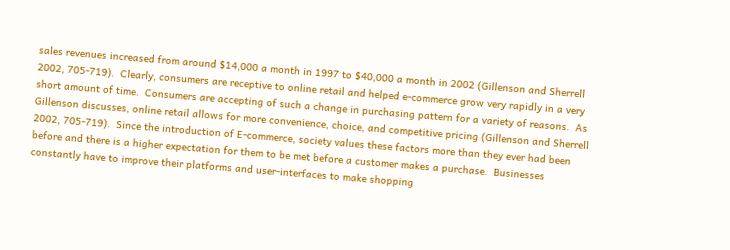sales revenues increased from around $14,000 a month in 1997 to $40,000 a month in 2002 (Gillenson and Sherrell 2002, 705-719).  Clearly, consumers are receptive to online retail and helped e-commerce grow very rapidly in a very short amount of time.  Consumers are accepting of such a change in purchasing pattern for a variety of reasons.  As Gillenson discusses, online retail allows for more convenience, choice, and competitive pricing (Gillenson and Sherrell 2002, 705-719).  Since the introduction of E-commerce, society values these factors more than they ever had been before and there is a higher expectation for them to be met before a customer makes a purchase.  Businesses constantly have to improve their platforms and user-interfaces to make shopping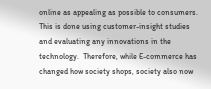online as appealing as possible to consumers.  This is done using customer-insight studies and evaluating any innovations in the technology.  Therefore, while E-commerce has changed how society shops, society also now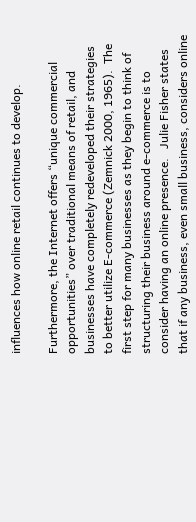influences how online retail continues to develop.

Furthermore, the Internet offers “unique commercial opportunities” over traditional means of retail, and businesses have completely redeveloped their strategies to better utilize E-commerce (Zemnick 2000, 1965).  The first step for many businesses as they begin to think of structuring their business around e-commerce is to consider having an online presence.   Julie Fisher states that if any business, even small business, considers online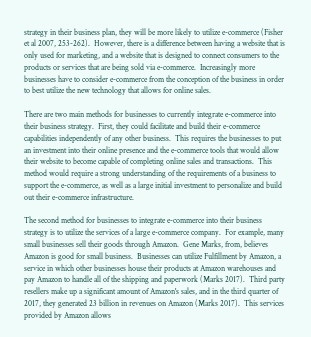strategy in their business plan, they will be more likely to utilize e-commerce (Fisher et al 2007, 253-262).  However, there is a difference between having a website that is only used for marketing, and a website that is designed to connect consumers to the products or services that are being sold via e-commerce.  Increasingly more businesses have to consider e-commerce from the conception of the business in order to best utilize the new technology that allows for online sales.

There are two main methods for businesses to currently integrate e-commerce into their business strategy.  First, they could facilitate and build their e-commerce capabilities independently of any other business.  This requires the businesses to put an investment into their online presence and the e-commerce tools that would allow their website to become capable of completing online sales and transactions.  This method would require a strong understanding of the requirements of a business to support the e-commerce, as well as a large initial investment to personalize and build out their e-commerce infrastructure.

The second method for businesses to integrate e-commerce into their business strategy is to utilize the services of a large e-commerce company.  For example, many small businesses sell their goods through Amazon.  Gene Marks, from, believes Amazon is good for small business.  Businesses can utilize Fulfillment by Amazon, a service in which other businesses house their products at Amazon warehouses and pay Amazon to handle all of the shipping and paperwork (Marks 2017).  Third party resellers make up a significant amount of Amazon's sales, and in the third quarter of 2017, they generated 23 billion in revenues on Amazon (Marks 2017).  This services provided by Amazon allows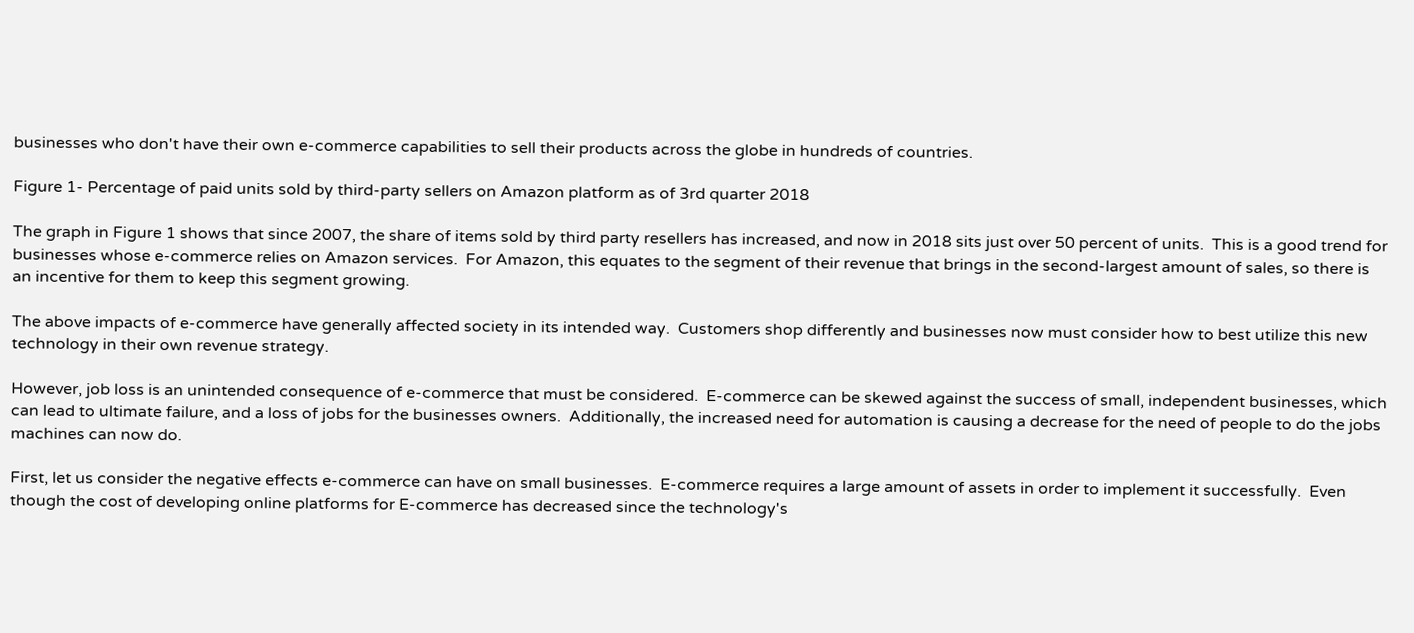businesses who don't have their own e-commerce capabilities to sell their products across the globe in hundreds of countries.

Figure 1- Percentage of paid units sold by third-party sellers on Amazon platform as of 3rd quarter 2018

The graph in Figure 1 shows that since 2007, the share of items sold by third party resellers has increased, and now in 2018 sits just over 50 percent of units.  This is a good trend for businesses whose e-commerce relies on Amazon services.  For Amazon, this equates to the segment of their revenue that brings in the second-largest amount of sales, so there is an incentive for them to keep this segment growing.

The above impacts of e-commerce have generally affected society in its intended way.  Customers shop differently and businesses now must consider how to best utilize this new technology in their own revenue strategy.

However, job loss is an unintended consequence of e-commerce that must be considered.  E-commerce can be skewed against the success of small, independent businesses, which can lead to ultimate failure, and a loss of jobs for the businesses owners.  Additionally, the increased need for automation is causing a decrease for the need of people to do the jobs machines can now do.

First, let us consider the negative effects e-commerce can have on small businesses.  E-commerce requires a large amount of assets in order to implement it successfully.  Even though the cost of developing online platforms for E-commerce has decreased since the technology's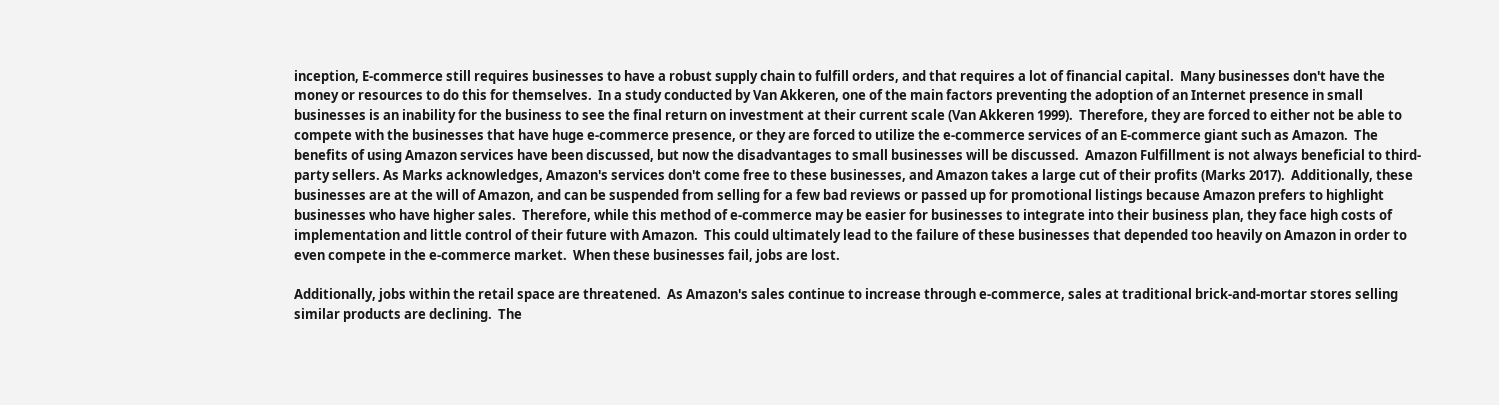inception, E-commerce still requires businesses to have a robust supply chain to fulfill orders, and that requires a lot of financial capital.  Many businesses don't have the money or resources to do this for themselves.  In a study conducted by Van Akkeren, one of the main factors preventing the adoption of an Internet presence in small businesses is an inability for the business to see the final return on investment at their current scale (Van Akkeren 1999).  Therefore, they are forced to either not be able to compete with the businesses that have huge e-commerce presence, or they are forced to utilize the e-commerce services of an E-commerce giant such as Amazon.  The benefits of using Amazon services have been discussed, but now the disadvantages to small businesses will be discussed.  Amazon Fulfillment is not always beneficial to third-party sellers. As Marks acknowledges, Amazon's services don't come free to these businesses, and Amazon takes a large cut of their profits (Marks 2017).  Additionally, these businesses are at the will of Amazon, and can be suspended from selling for a few bad reviews or passed up for promotional listings because Amazon prefers to highlight businesses who have higher sales.  Therefore, while this method of e-commerce may be easier for businesses to integrate into their business plan, they face high costs of implementation and little control of their future with Amazon.  This could ultimately lead to the failure of these businesses that depended too heavily on Amazon in order to even compete in the e-commerce market.  When these businesses fail, jobs are lost.

Additionally, jobs within the retail space are threatened.  As Amazon's sales continue to increase through e-commerce, sales at traditional brick-and-mortar stores selling similar products are declining.  The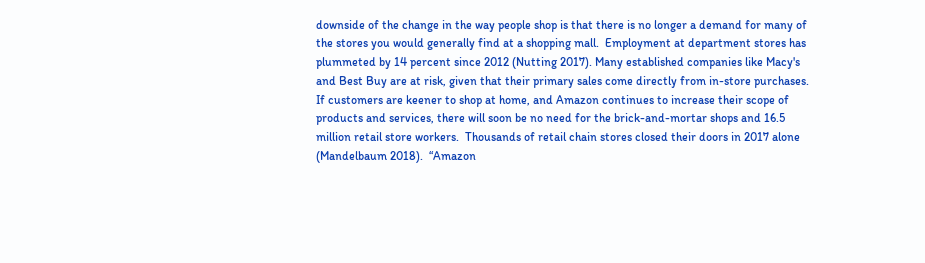downside of the change in the way people shop is that there is no longer a demand for many of the stores you would generally find at a shopping mall.  Employment at department stores has plummeted by 14 percent since 2012 (Nutting 2017). Many established companies like Macy's and Best Buy are at risk, given that their primary sales come directly from in-store purchases.  If customers are keener to shop at home, and Amazon continues to increase their scope of products and services, there will soon be no need for the brick-and-mortar shops and 16.5 million retail store workers.  Thousands of retail chain stores closed their doors in 2017 alone (Mandelbaum 2018).  “Amazon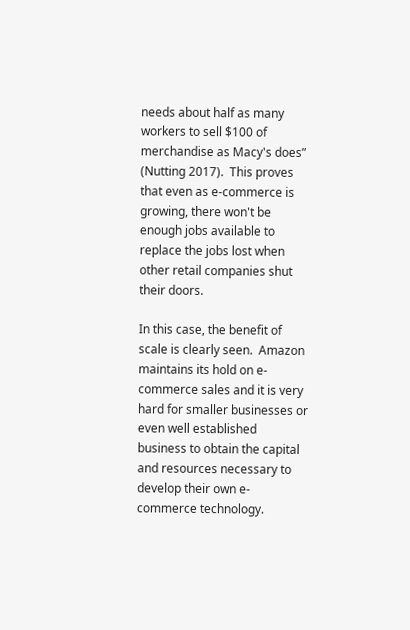needs about half as many workers to sell $100 of merchandise as Macy's does” (Nutting 2017).  This proves that even as e-commerce is growing, there won't be enough jobs available to replace the jobs lost when other retail companies shut their doors.

In this case, the benefit of scale is clearly seen.  Amazon maintains its hold on e-commerce sales and it is very hard for smaller businesses or even well established business to obtain the capital and resources necessary to develop their own e-commerce technology.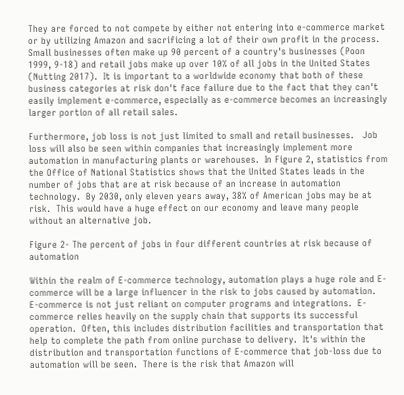They are forced to not compete by either not entering into e-commerce market or by utilizing Amazon and sacrificing a lot of their own profit in the process.  Small businesses often make up 90 percent of a country's businesses (Poon 1999, 9-18) and retail jobs make up over 10% of all jobs in the United States (Nutting 2017).  It is important to a worldwide economy that both of these business categories at risk don't face failure due to the fact that they can't easily implement e-commerce, especially as e-commerce becomes an increasingly larger portion of all retail sales.

Furthermore, job loss is not just limited to small and retail businesses.   Job loss will also be seen within companies that increasingly implement more automation in manufacturing plants or warehouses.  In Figure 2, statistics from the Office of National Statistics shows that the United States leads in the number of jobs that are at risk because of an increase in automation technology.  By 2030, only eleven years away, 38% of American jobs may be at risk.  This would have a huge effect on our economy and leave many people without an alternative job.

Figure 2- The percent of jobs in four different countries at risk because of automation

Within the realm of E-commerce technology, automation plays a huge role and E-commerce will be a large influencer in the risk to jobs caused by automation.  E-commerce is not just reliant on computer programs and integrations.  E-commerce relies heavily on the supply chain that supports its successful operation.  Often, this includes distribution facilities and transportation that help to complete the path from online purchase to delivery.  It's within the distribution and transportation functions of E-commerce that job-loss due to automation will be seen.  There is the risk that Amazon will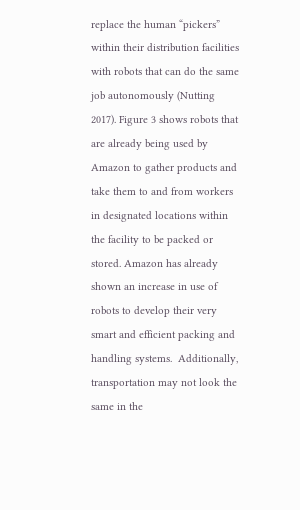replace the human “pickers” within their distribution facilities with robots that can do the same job autonomously (Nutting 2017). Figure 3 shows robots that are already being used by Amazon to gather products and take them to and from workers in designated locations within the facility to be packed or stored. Amazon has already shown an increase in use of robots to develop their very smart and efficient packing and handling systems.  Additionally, transportation may not look the same in the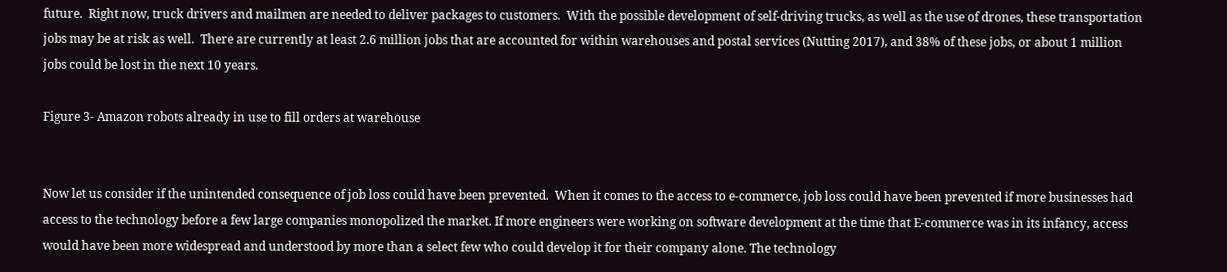future.  Right now, truck drivers and mailmen are needed to deliver packages to customers.  With the possible development of self-driving trucks, as well as the use of drones, these transportation jobs may be at risk as well.  There are currently at least 2.6 million jobs that are accounted for within warehouses and postal services (Nutting 2017), and 38% of these jobs, or about 1 million jobs could be lost in the next 10 years.

Figure 3- Amazon robots already in use to fill orders at warehouse


Now let us consider if the unintended consequence of job loss could have been prevented.  When it comes to the access to e-commerce, job loss could have been prevented if more businesses had access to the technology before a few large companies monopolized the market. If more engineers were working on software development at the time that E-commerce was in its infancy, access would have been more widespread and understood by more than a select few who could develop it for their company alone. The technology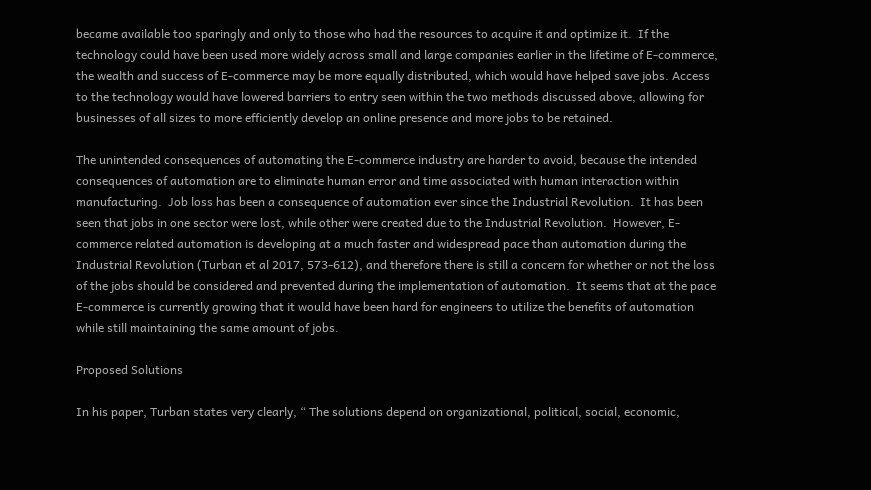became available too sparingly and only to those who had the resources to acquire it and optimize it.  If the technology could have been used more widely across small and large companies earlier in the lifetime of E-commerce, the wealth and success of E-commerce may be more equally distributed, which would have helped save jobs. Access to the technology would have lowered barriers to entry seen within the two methods discussed above, allowing for businesses of all sizes to more efficiently develop an online presence and more jobs to be retained.

The unintended consequences of automating the E-commerce industry are harder to avoid, because the intended consequences of automation are to eliminate human error and time associated with human interaction within manufacturing.  Job loss has been a consequence of automation ever since the Industrial Revolution.  It has been seen that jobs in one sector were lost, while other were created due to the Industrial Revolution.  However, E-commerce related automation is developing at a much faster and widespread pace than automation during the Industrial Revolution (Turban et al 2017, 573-612), and therefore there is still a concern for whether or not the loss of the jobs should be considered and prevented during the implementation of automation.  It seems that at the pace E-commerce is currently growing that it would have been hard for engineers to utilize the benefits of automation while still maintaining the same amount of jobs.

Proposed Solutions

In his paper, Turban states very clearly, “ The solutions depend on organizational, political, social, economic,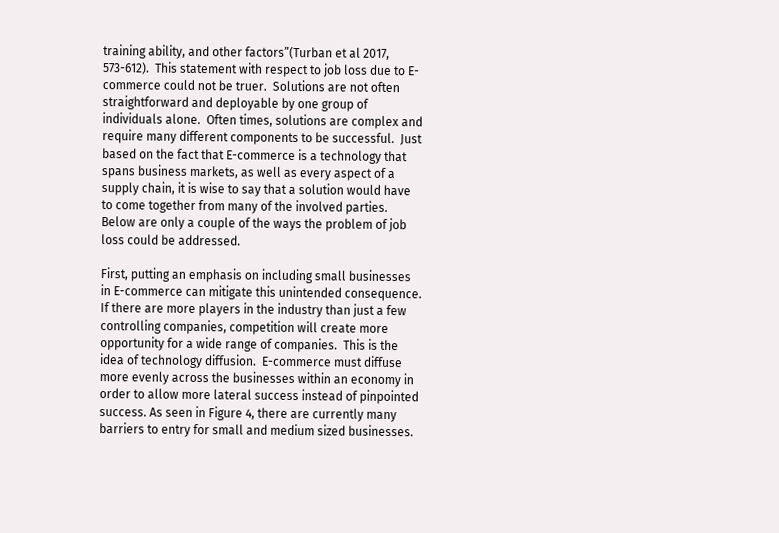training ability, and other factors”(Turban et al 2017, 573-612).  This statement with respect to job loss due to E-commerce could not be truer.  Solutions are not often straightforward and deployable by one group of individuals alone.  Often times, solutions are complex and require many different components to be successful.  Just based on the fact that E-commerce is a technology that spans business markets, as well as every aspect of a supply chain, it is wise to say that a solution would have to come together from many of the involved parties.  Below are only a couple of the ways the problem of job loss could be addressed.

First, putting an emphasis on including small businesses in E-commerce can mitigate this unintended consequence.  If there are more players in the industry than just a few controlling companies, competition will create more opportunity for a wide range of companies.  This is the idea of technology diffusion.  E-commerce must diffuse more evenly across the businesses within an economy in order to allow more lateral success instead of pinpointed success. As seen in Figure 4, there are currently many barriers to entry for small and medium sized businesses.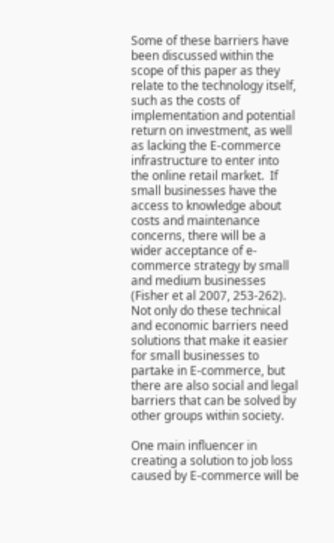Some of these barriers have been discussed within the scope of this paper as they relate to the technology itself, such as the costs of implementation and potential return on investment, as well as lacking the E-commerce infrastructure to enter into the online retail market.  If small businesses have the access to knowledge about costs and maintenance concerns, there will be a wider acceptance of e-commerce strategy by small and medium businesses (Fisher et al 2007, 253-262). Not only do these technical and economic barriers need solutions that make it easier for small businesses to partake in E-commerce, but there are also social and legal barriers that can be solved by other groups within society.

One main influencer in creating a solution to job loss caused by E-commerce will be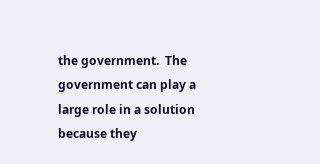the government.  The government can play a large role in a solution because they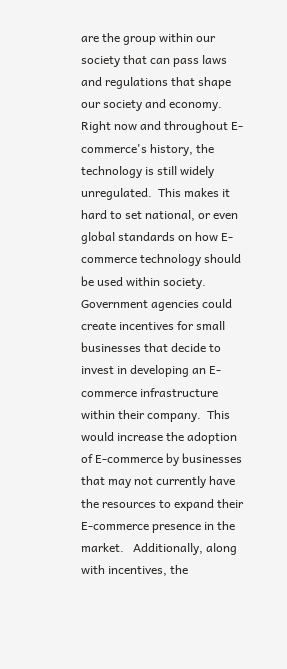are the group within our society that can pass laws and regulations that shape our society and economy.   Right now and throughout E-commerce's history, the technology is still widely unregulated.  This makes it hard to set national, or even global standards on how E-commerce technology should be used within society.  Government agencies could create incentives for small businesses that decide to invest in developing an E-commerce infrastructure within their company.  This would increase the adoption of E-commerce by businesses that may not currently have the resources to expand their E-commerce presence in the market.   Additionally, along with incentives, the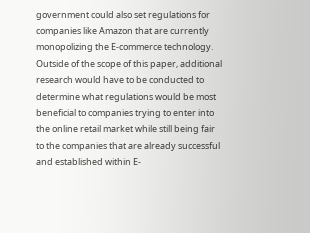government could also set regulations for companies like Amazon that are currently monopolizing the E-commerce technology.  Outside of the scope of this paper, additional research would have to be conducted to determine what regulations would be most beneficial to companies trying to enter into the online retail market while still being fair to the companies that are already successful and established within E-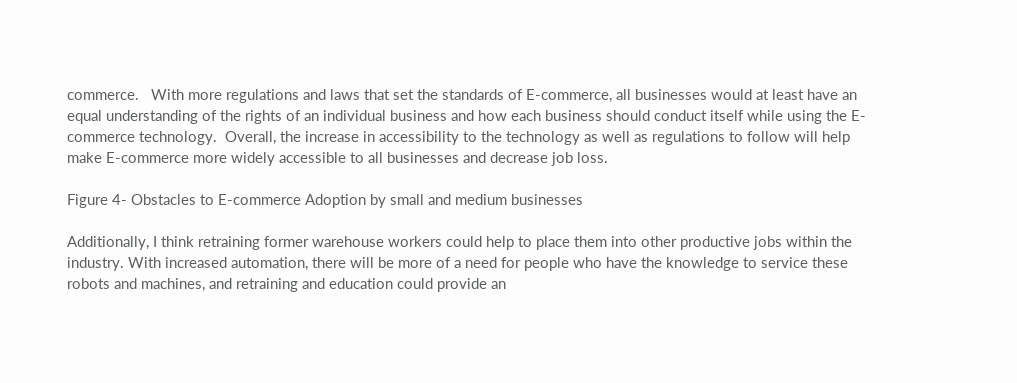commerce.   With more regulations and laws that set the standards of E-commerce, all businesses would at least have an equal understanding of the rights of an individual business and how each business should conduct itself while using the E-commerce technology.  Overall, the increase in accessibility to the technology as well as regulations to follow will help make E-commerce more widely accessible to all businesses and decrease job loss.

Figure 4- Obstacles to E-commerce Adoption by small and medium businesses

Additionally, I think retraining former warehouse workers could help to place them into other productive jobs within the industry. With increased automation, there will be more of a need for people who have the knowledge to service these robots and machines, and retraining and education could provide an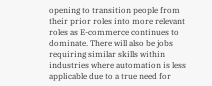opening to transition people from their prior roles into more relevant roles as E-commerce continues to dominate. There will also be jobs requiring similar skills within industries where automation is less applicable due to a true need for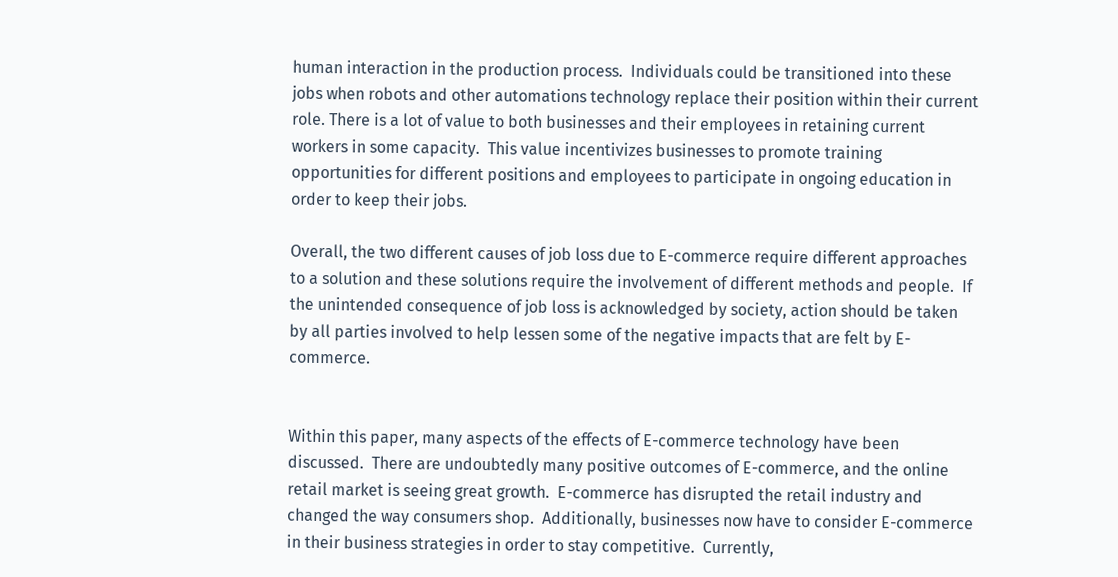human interaction in the production process.  Individuals could be transitioned into these jobs when robots and other automations technology replace their position within their current role. There is a lot of value to both businesses and their employees in retaining current workers in some capacity.  This value incentivizes businesses to promote training opportunities for different positions and employees to participate in ongoing education in order to keep their jobs.

Overall, the two different causes of job loss due to E-commerce require different approaches to a solution and these solutions require the involvement of different methods and people.  If the unintended consequence of job loss is acknowledged by society, action should be taken by all parties involved to help lessen some of the negative impacts that are felt by E-commerce.


Within this paper, many aspects of the effects of E-commerce technology have been discussed.  There are undoubtedly many positive outcomes of E-commerce, and the online retail market is seeing great growth.  E-commerce has disrupted the retail industry and changed the way consumers shop.  Additionally, businesses now have to consider E-commerce in their business strategies in order to stay competitive.  Currently,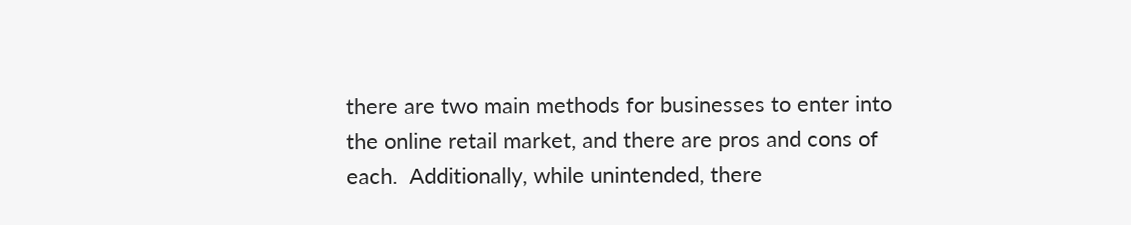there are two main methods for businesses to enter into the online retail market, and there are pros and cons of each.  Additionally, while unintended, there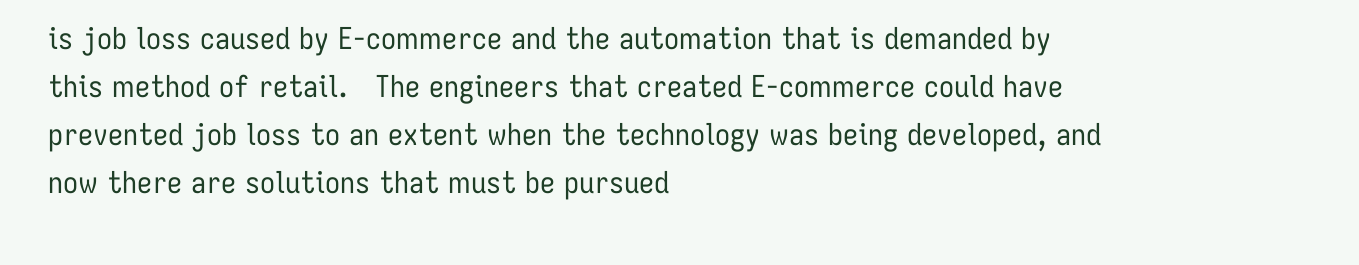is job loss caused by E-commerce and the automation that is demanded by this method of retail.   The engineers that created E-commerce could have prevented job loss to an extent when the technology was being developed, and now there are solutions that must be pursued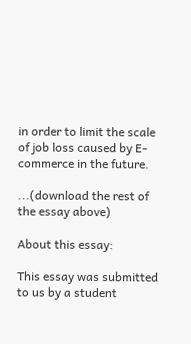in order to limit the scale of job loss caused by E-commerce in the future.

...(download the rest of the essay above)

About this essay:

This essay was submitted to us by a student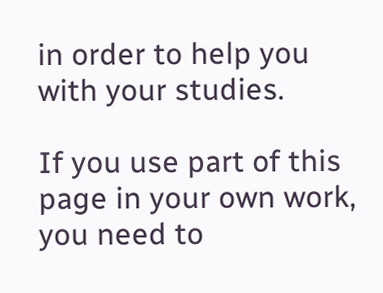in order to help you with your studies.

If you use part of this page in your own work, you need to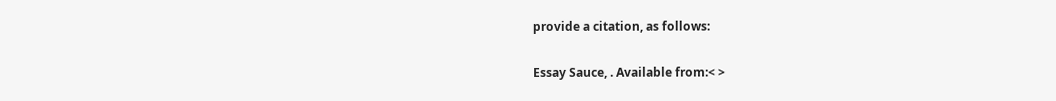provide a citation, as follows:

Essay Sauce, . Available from:< >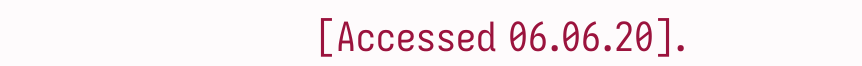[Accessed 06.06.20].